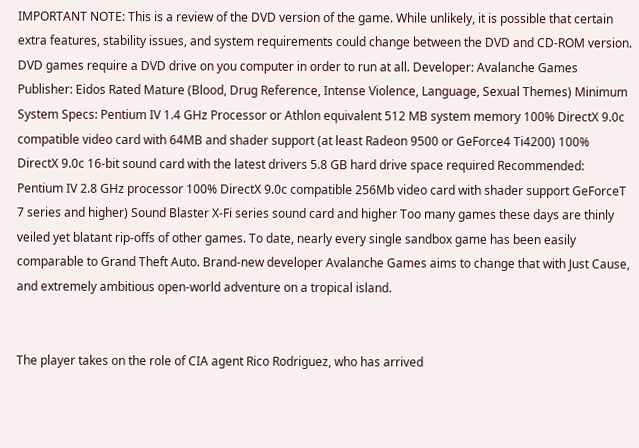IMPORTANT NOTE: This is a review of the DVD version of the game. While unlikely, it is possible that certain extra features, stability issues, and system requirements could change between the DVD and CD-ROM version. DVD games require a DVD drive on you computer in order to run at all. Developer: Avalanche Games Publisher: Eidos Rated Mature (Blood, Drug Reference, Intense Violence, Language, Sexual Themes) Minimum System Specs: Pentium IV 1.4 GHz Processor or Athlon equivalent 512 MB system memory 100% DirectX 9.0c compatible video card with 64MB and shader support (at least Radeon 9500 or GeForce4 Ti4200) 100% DirectX 9.0c 16-bit sound card with the latest drivers 5.8 GB hard drive space required Recommended: Pentium IV 2.8 GHz processor 100% DirectX 9.0c compatible 256Mb video card with shader support GeForceT 7 series and higher) Sound Blaster X-Fi series sound card and higher Too many games these days are thinly veiled yet blatant rip-offs of other games. To date, nearly every single sandbox game has been easily comparable to Grand Theft Auto. Brand-new developer Avalanche Games aims to change that with Just Cause, and extremely ambitious open-world adventure on a tropical island.


The player takes on the role of CIA agent Rico Rodriguez, who has arrived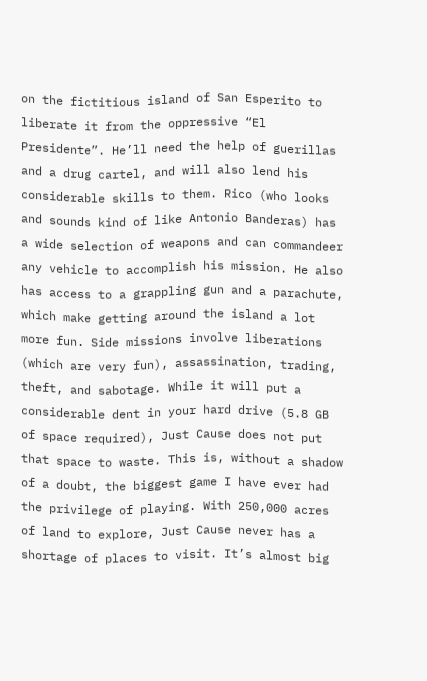on the fictitious island of San Esperito to liberate it from the oppressive “El Presidente”. He’ll need the help of guerillas and a drug cartel, and will also lend his considerable skills to them. Rico (who looks and sounds kind of like Antonio Banderas) has a wide selection of weapons and can commandeer any vehicle to accomplish his mission. He also has access to a grappling gun and a parachute, which make getting around the island a lot more fun. Side missions involve liberations (which are very fun), assassination, trading, theft, and sabotage. While it will put a considerable dent in your hard drive (5.8 GB of space required), Just Cause does not put that space to waste. This is, without a shadow of a doubt, the biggest game I have ever had the privilege of playing. With 250,000 acres of land to explore, Just Cause never has a shortage of places to visit. It’s almost big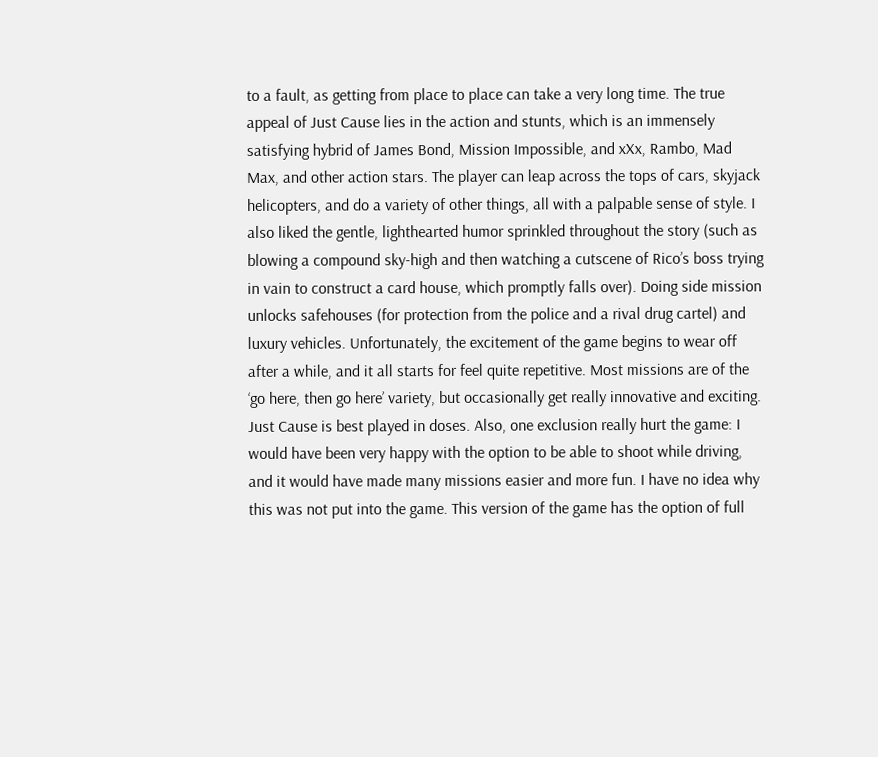to a fault, as getting from place to place can take a very long time. The true appeal of Just Cause lies in the action and stunts, which is an immensely satisfying hybrid of James Bond, Mission Impossible, and xXx, Rambo, Mad Max, and other action stars. The player can leap across the tops of cars, skyjack helicopters, and do a variety of other things, all with a palpable sense of style. I also liked the gentle, lighthearted humor sprinkled throughout the story (such as blowing a compound sky-high and then watching a cutscene of Rico’s boss trying in vain to construct a card house, which promptly falls over). Doing side mission unlocks safehouses (for protection from the police and a rival drug cartel) and luxury vehicles. Unfortunately, the excitement of the game begins to wear off after a while, and it all starts for feel quite repetitive. Most missions are of the ‘go here, then go here’ variety, but occasionally get really innovative and exciting. Just Cause is best played in doses. Also, one exclusion really hurt the game: I would have been very happy with the option to be able to shoot while driving, and it would have made many missions easier and more fun. I have no idea why this was not put into the game. This version of the game has the option of full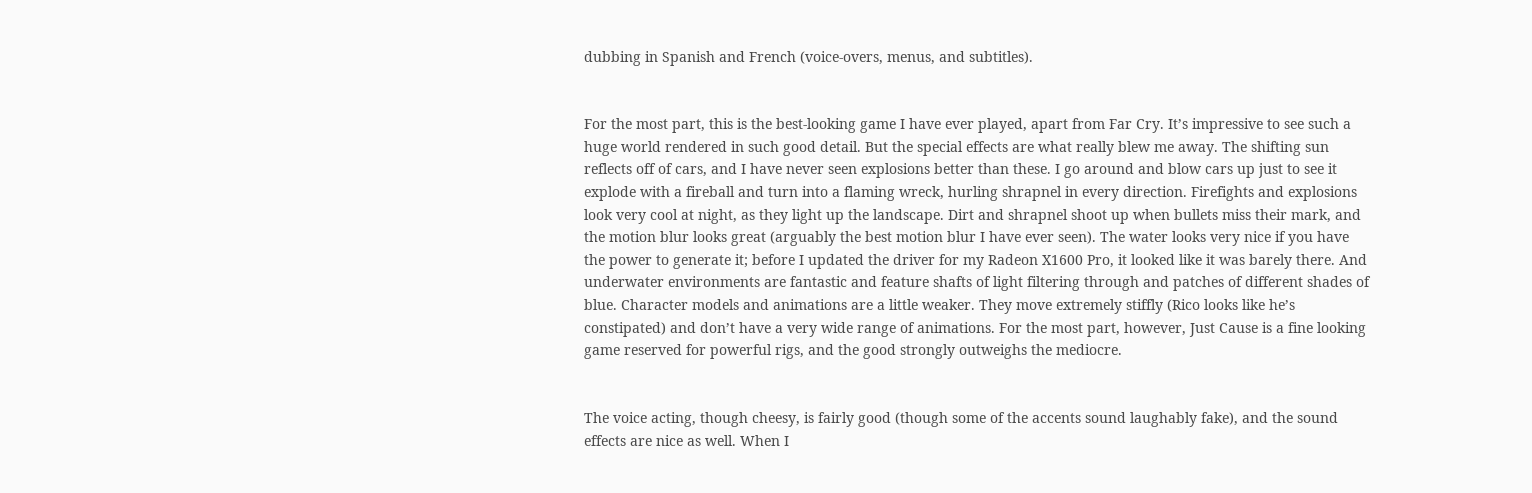dubbing in Spanish and French (voice-overs, menus, and subtitles).


For the most part, this is the best-looking game I have ever played, apart from Far Cry. It’s impressive to see such a huge world rendered in such good detail. But the special effects are what really blew me away. The shifting sun reflects off of cars, and I have never seen explosions better than these. I go around and blow cars up just to see it explode with a fireball and turn into a flaming wreck, hurling shrapnel in every direction. Firefights and explosions look very cool at night, as they light up the landscape. Dirt and shrapnel shoot up when bullets miss their mark, and the motion blur looks great (arguably the best motion blur I have ever seen). The water looks very nice if you have the power to generate it; before I updated the driver for my Radeon X1600 Pro, it looked like it was barely there. And underwater environments are fantastic and feature shafts of light filtering through and patches of different shades of blue. Character models and animations are a little weaker. They move extremely stiffly (Rico looks like he’s constipated) and don’t have a very wide range of animations. For the most part, however, Just Cause is a fine looking game reserved for powerful rigs, and the good strongly outweighs the mediocre.


The voice acting, though cheesy, is fairly good (though some of the accents sound laughably fake), and the sound effects are nice as well. When I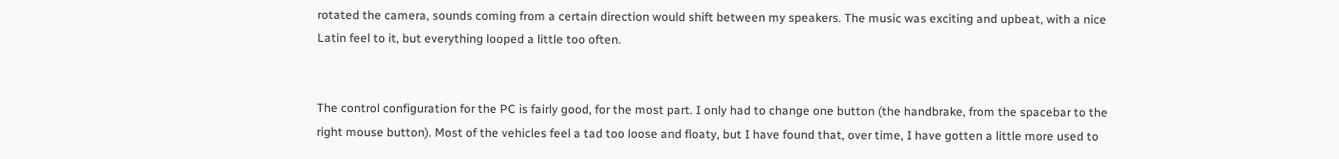rotated the camera, sounds coming from a certain direction would shift between my speakers. The music was exciting and upbeat, with a nice Latin feel to it, but everything looped a little too often.


The control configuration for the PC is fairly good, for the most part. I only had to change one button (the handbrake, from the spacebar to the right mouse button). Most of the vehicles feel a tad too loose and floaty, but I have found that, over time, I have gotten a little more used to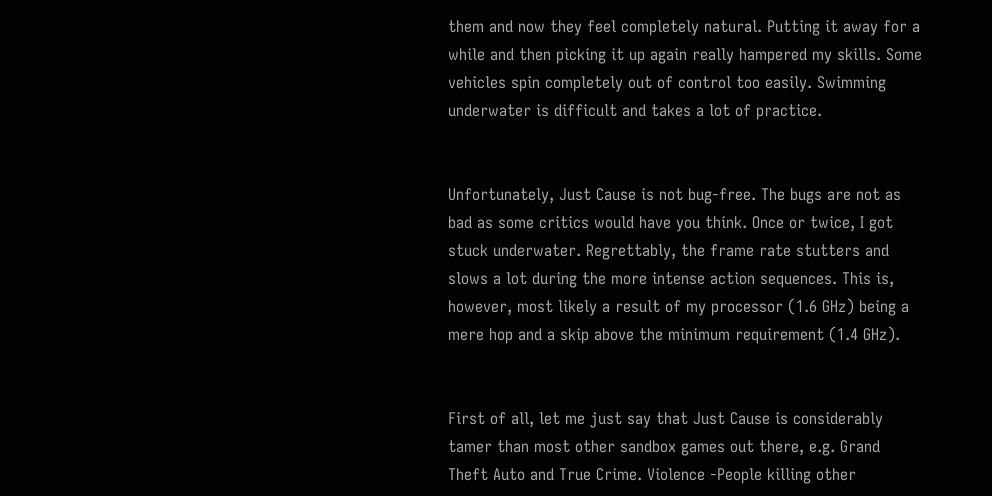them and now they feel completely natural. Putting it away for a while and then picking it up again really hampered my skills. Some vehicles spin completely out of control too easily. Swimming underwater is difficult and takes a lot of practice.


Unfortunately, Just Cause is not bug-free. The bugs are not as bad as some critics would have you think. Once or twice, I got stuck underwater. Regrettably, the frame rate stutters and slows a lot during the more intense action sequences. This is, however, most likely a result of my processor (1.6 GHz) being a mere hop and a skip above the minimum requirement (1.4 GHz).


First of all, let me just say that Just Cause is considerably tamer than most other sandbox games out there, e.g. Grand Theft Auto and True Crime. Violence -People killing other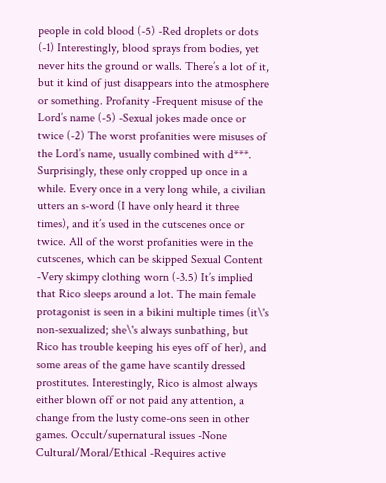people in cold blood (-5) -Red droplets or dots (-1) Interestingly, blood sprays from bodies, yet never hits the ground or walls. There’s a lot of it, but it kind of just disappears into the atmosphere or something. Profanity -Frequent misuse of the Lord’s name (-5) -Sexual jokes made once or twice (-2) The worst profanities were misuses of the Lord’s name, usually combined with d***. Surprisingly, these only cropped up once in a while. Every once in a very long while, a civilian utters an s-word (I have only heard it three times), and it’s used in the cutscenes once or twice. All of the worst profanities were in the cutscenes, which can be skipped Sexual Content -Very skimpy clothing worn (-3.5) It’s implied that Rico sleeps around a lot. The main female protagonist is seen in a bikini multiple times (it\'s non-sexualized; she\'s always sunbathing, but Rico has trouble keeping his eyes off of her), and some areas of the game have scantily dressed prostitutes. Interestingly, Rico is almost always either blown off or not paid any attention, a change from the lusty come-ons seen in other games. Occult/supernatural issues -None Cultural/Moral/Ethical -Requires active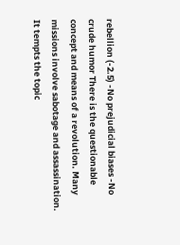rebellion (-2.5) -No prejudicial biases -No crude humor There is the questionable concept and means of a revolution. Many missions involve sabotage and assassination. It tempts the topic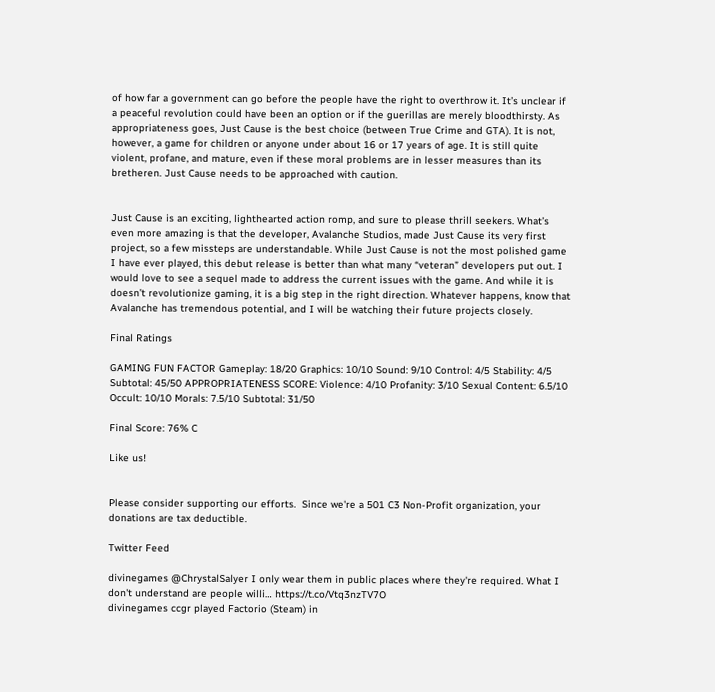of how far a government can go before the people have the right to overthrow it. It’s unclear if a peaceful revolution could have been an option or if the guerillas are merely bloodthirsty. As appropriateness goes, Just Cause is the best choice (between True Crime and GTA). It is not, however, a game for children or anyone under about 16 or 17 years of age. It is still quite violent, profane, and mature, even if these moral problems are in lesser measures than its bretheren. Just Cause needs to be approached with caution.


Just Cause is an exciting, lighthearted action romp, and sure to please thrill seekers. What’s even more amazing is that the developer, Avalanche Studios, made Just Cause its very first project, so a few missteps are understandable. While Just Cause is not the most polished game I have ever played, this debut release is better than what many “veteran” developers put out. I would love to see a sequel made to address the current issues with the game. And while it is doesn’t revolutionize gaming, it is a big step in the right direction. Whatever happens, know that Avalanche has tremendous potential, and I will be watching their future projects closely.

Final Ratings

GAMING FUN FACTOR Gameplay: 18/20 Graphics: 10/10 Sound: 9/10 Control: 4/5 Stability: 4/5 Subtotal: 45/50 APPROPRIATENESS SCORE: Violence: 4/10 Profanity: 3/10 Sexual Content: 6.5/10 Occult: 10/10 Morals: 7.5/10 Subtotal: 31/50

Final Score: 76% C

Like us!


Please consider supporting our efforts.  Since we're a 501 C3 Non-Profit organization, your donations are tax deductible.

Twitter Feed

divinegames @ChrystalSalyer I only wear them in public places where they're required. What I don't understand are people willi… https://t.co/Vtq3nzTV7O
divinegames ccgr played Factorio (Steam) in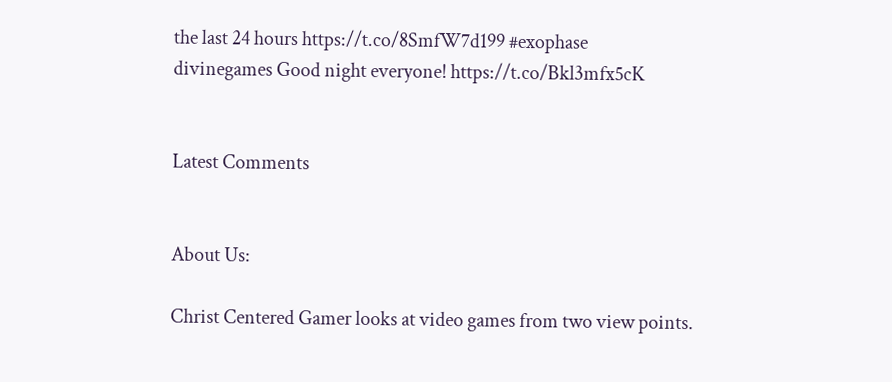the last 24 hours https://t.co/8SmfW7d199 #exophase
divinegames Good night everyone! https://t.co/Bkl3mfx5cK


Latest Comments


About Us:

Christ Centered Gamer looks at video games from two view points.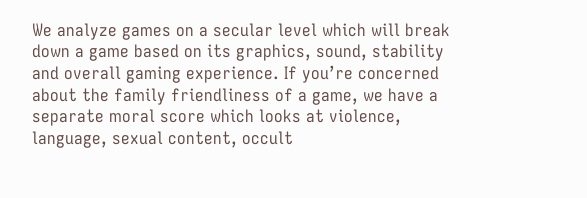We analyze games on a secular level which will break down a game based on its graphics, sound, stability and overall gaming experience. If you’re concerned about the family friendliness of a game, we have a separate moral score which looks at violence, language, sexual content, occult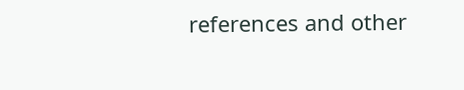references and other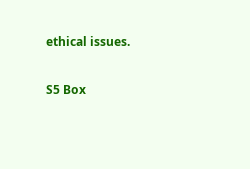ethical issues.

S5 Box